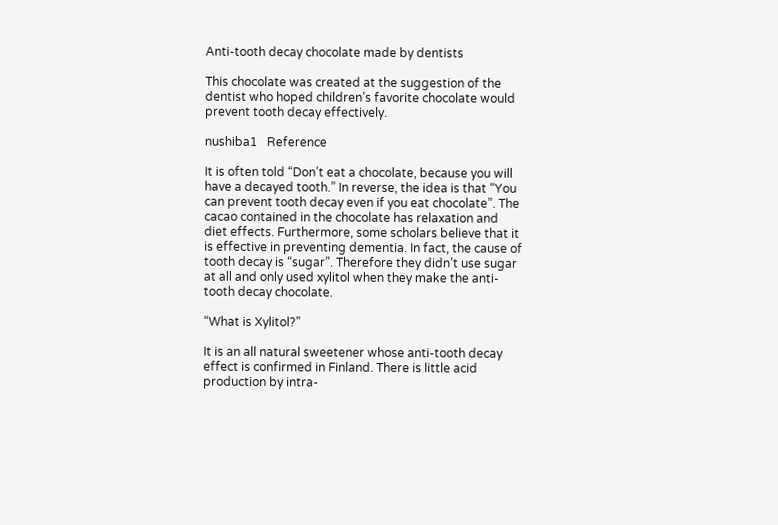Anti-tooth decay chocolate made by dentists

This chocolate was created at the suggestion of the dentist who hoped children’s favorite chocolate would prevent tooth decay effectively.

nushiba1   Reference

It is often told “Don’t eat a chocolate, because you will have a decayed tooth.” In reverse, the idea is that “You can prevent tooth decay even if you eat chocolate”. The cacao contained in the chocolate has relaxation and diet effects. Furthermore, some scholars believe that it is effective in preventing dementia. In fact, the cause of tooth decay is “sugar”. Therefore they didn’t use sugar at all and only used xylitol when they make the anti-tooth decay chocolate.

“What is Xylitol?”

It is an all natural sweetener whose anti-tooth decay effect is confirmed in Finland. There is little acid production by intra-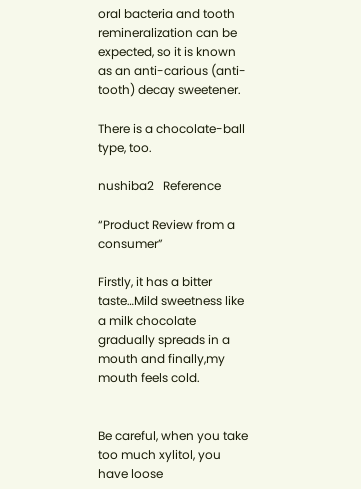oral bacteria and tooth remineralization can be expected, so it is known as an anti-carious (anti-tooth) decay sweetener.

There is a chocolate-ball type, too.

nushiba2   Reference

“Product Review from a consumer”

Firstly, it has a bitter taste…Mild sweetness like a milk chocolate gradually spreads in a mouth and finally,my mouth feels cold.


Be careful, when you take too much xylitol, you have loose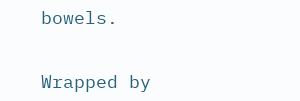bowels.


Wrapped by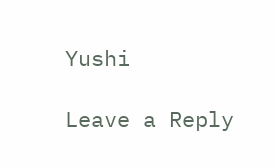Yushi

Leave a Reply